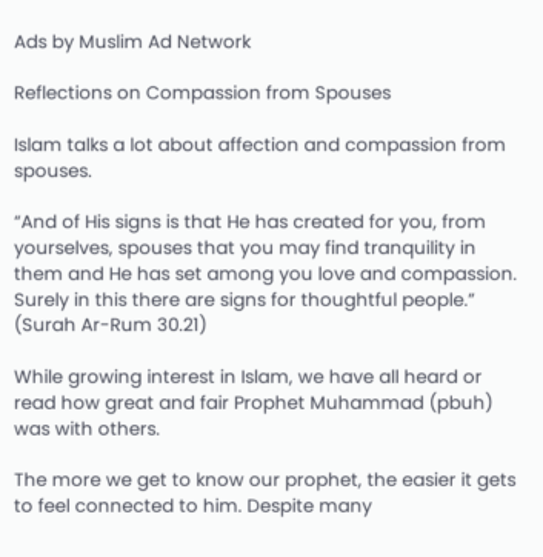Ads by Muslim Ad Network

Reflections on Compassion from Spouses

Islam talks a lot about affection and compassion from spouses.

“And of His signs is that He has created for you, from yourselves, spouses that you may find tranquility in them and He has set among you love and compassion. Surely in this there are signs for thoughtful people.” (Surah Ar-Rum 30.21)

While growing interest in Islam, we have all heard or read how great and fair Prophet Muhammad (pbuh) was with others.

The more we get to know our prophet, the easier it gets to feel connected to him. Despite many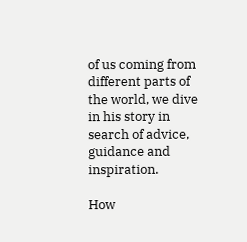of us coming from different parts of the world, we dive in his story in search of advice, guidance and inspiration.

How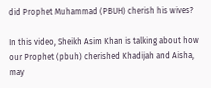did Prophet Muhammad (PBUH) cherish his wives?

In this video, Sheikh Asim Khan is talking about how our Prophet (pbuh) cherished Khadijah and Aisha, may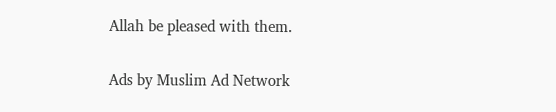Allah be pleased with them.

Ads by Muslim Ad Network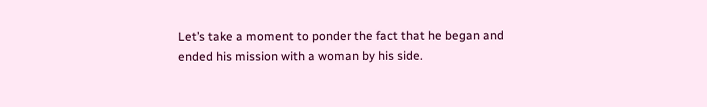Let’s take a moment to ponder the fact that he began and ended his mission with a woman by his side.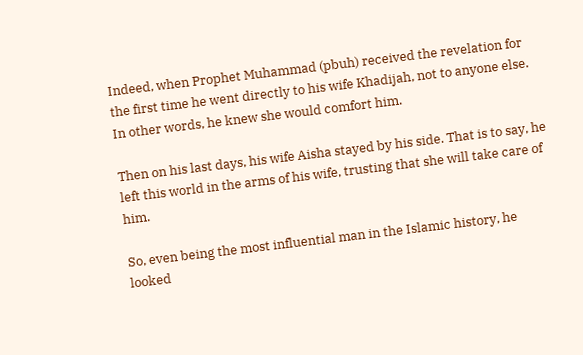Indeed, when Prophet Muhammad (pbuh) received the revelation for the first time he went directly to his wife Khadijah, not to anyone else. In other words, he knew she would comfort him.

Then on his last days, his wife Aisha stayed by his side. That is to say, he left this world in the arms of his wife, trusting that she will take care of him.

So, even being the most influential man in the Islamic history, he looked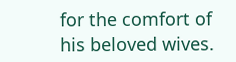for the comfort of his beloved wives.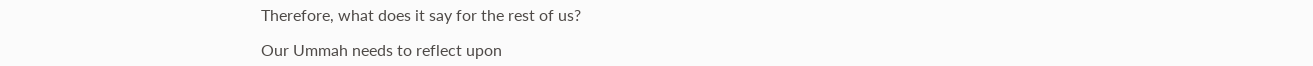Therefore, what does it say for the rest of us?

Our Ummah needs to reflect upon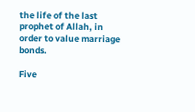the life of the last prophet of Allah, in order to value marriage bonds.

Five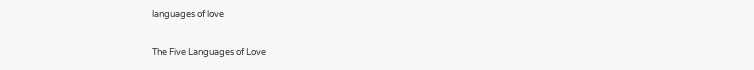languages of love

The Five Languages of Love